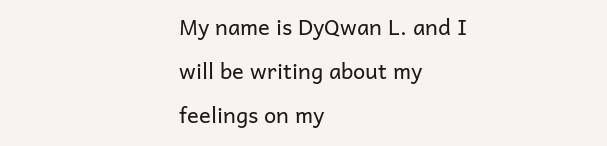My name is DyQwan L. and I will be writing about my feelings on my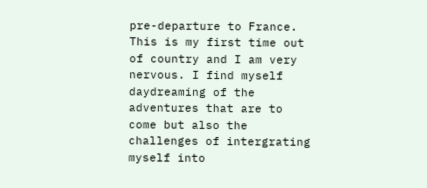pre-departure to France. This is my first time out of country and I am very nervous. I find myself daydreaming of the adventures that are to come but also the challenges of intergrating myself into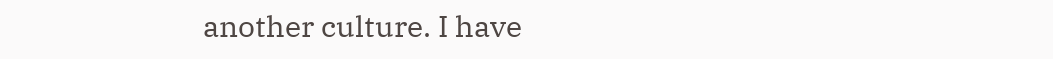another culture. I have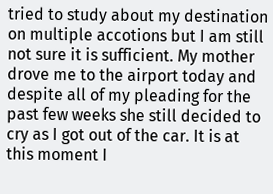tried to study about my destination on multiple accotions but I am still not sure it is sufficient. My mother drove me to the airport today and despite all of my pleading for the past few weeks she still decided to cry as I got out of the car. It is at this moment I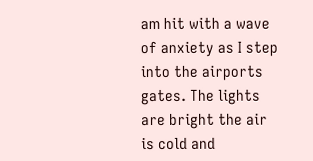am hit with a wave of anxiety as I step into the airports gates. The lights are bright the air is cold and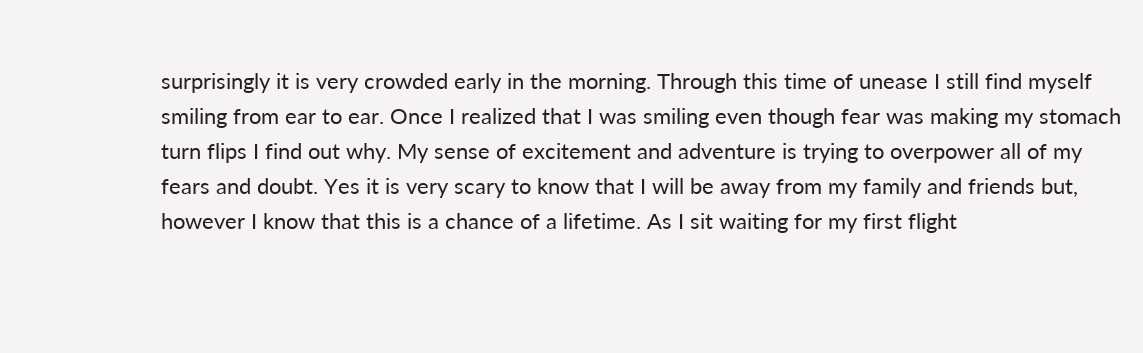surprisingly it is very crowded early in the morning. Through this time of unease I still find myself smiling from ear to ear. Once I realized that I was smiling even though fear was making my stomach turn flips I find out why. My sense of excitement and adventure is trying to overpower all of my fears and doubt. Yes it is very scary to know that I will be away from my family and friends but, however I know that this is a chance of a lifetime. As I sit waiting for my first flight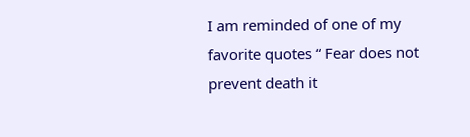I am reminded of one of my favorite quotes “ Fear does not prevent death it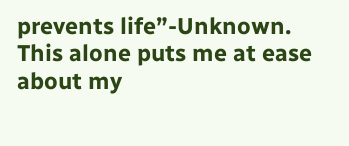prevents life”-Unknown. This alone puts me at ease about my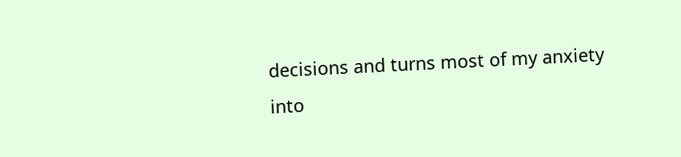decisions and turns most of my anxiety into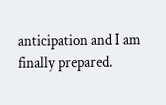anticipation and I am finally prepared.